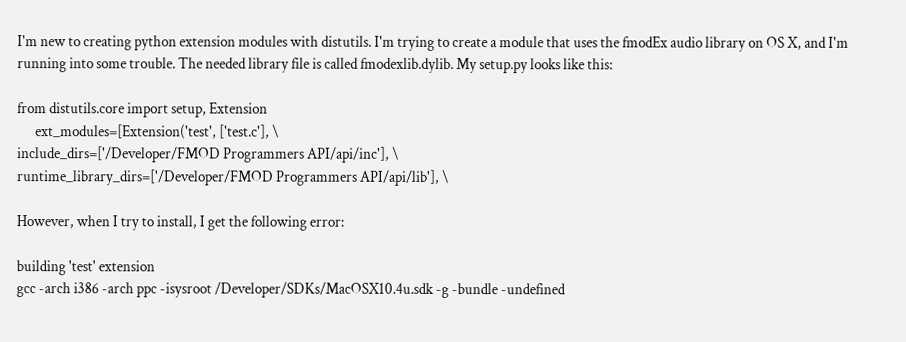I'm new to creating python extension modules with distutils. I'm trying to create a module that uses the fmodEx audio library on OS X, and I'm running into some trouble. The needed library file is called fmodexlib.dylib. My setup.py looks like this:

from distutils.core import setup, Extension
      ext_modules=[Extension('test', ['test.c'], \
include_dirs=['/Developer/FMOD Programmers API/api/inc'], \
runtime_library_dirs=['/Developer/FMOD Programmers API/api/lib'], \

However, when I try to install, I get the following error:

building 'test' extension
gcc -arch i386 -arch ppc -isysroot /Developer/SDKs/MacOSX10.4u.sdk -g -bundle -undefined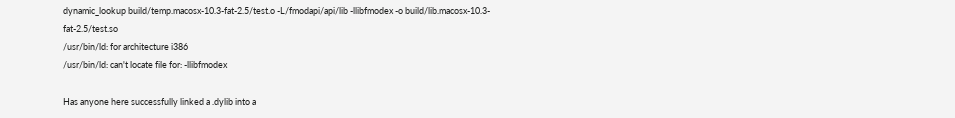dynamic_lookup build/temp.macosx-10.3-fat-2.5/test.o -L/fmodapi/api/lib -llibfmodex -o build/lib.macosx-10.3-fat-2.5/test.so
/usr/bin/ld: for architecture i386
/usr/bin/ld: can't locate file for: -llibfmodex

Has anyone here successfully linked a .dylib into a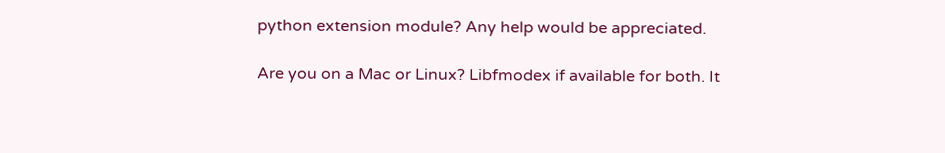python extension module? Any help would be appreciated.

Are you on a Mac or Linux? Libfmodex if available for both. It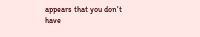appears that you don't have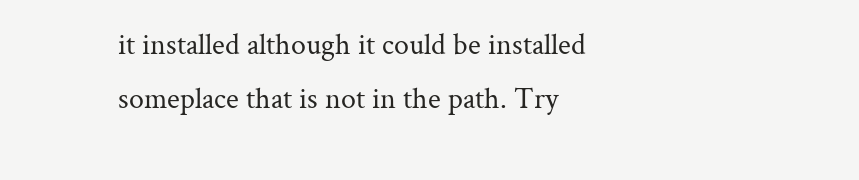it installed although it could be installed someplace that is not in the path. Try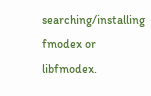searching/installing fmodex or libfmodex.